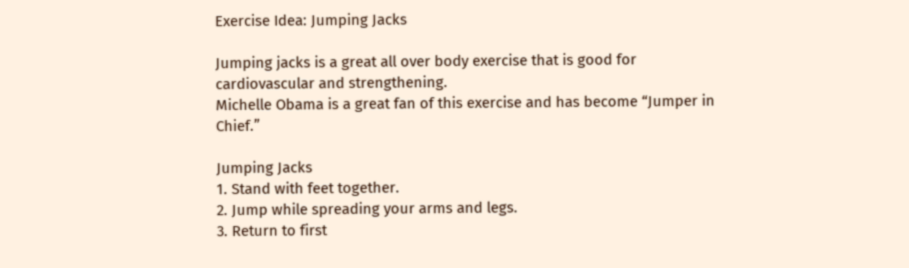Exercise Idea: Jumping Jacks

Jumping jacks is a great all over body exercise that is good for cardiovascular and strengthening.
Michelle Obama is a great fan of this exercise and has become “Jumper in Chief.”

Jumping Jacks
1. Stand with feet together.
2. Jump while spreading your arms and legs.
3. Return to first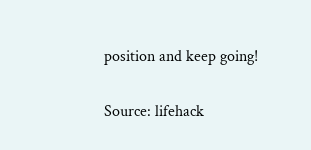position and keep going!

Source: lifehack